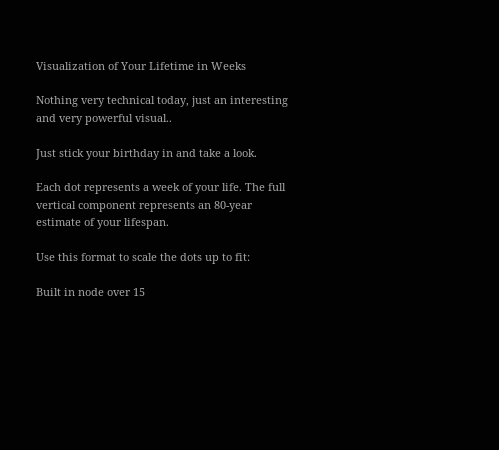Visualization of Your Lifetime in Weeks

Nothing very technical today, just an interesting and very powerful visual..

Just stick your birthday in and take a look.

Each dot represents a week of your life. The full vertical component represents an 80-year estimate of your lifespan.

Use this format to scale the dots up to fit:

Built in node over 15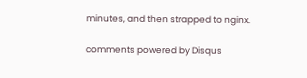minutes, and then strapped to nginx.

comments powered by Disqus